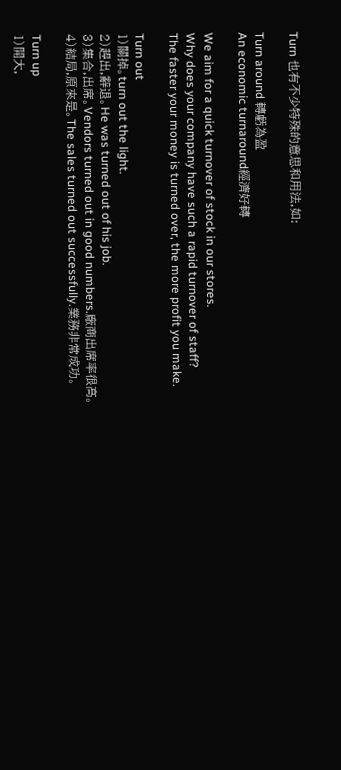Turn 也有不少特殊的意思和用法,如:

Turn around 轉虧為盈
An economic turnaround經濟好轉

We aim for a quick turnover of stock in our stores.
Why does your company have such a rapid turnover of staff?
The faster your money is turned over, the more profit you make.

Turn out
1)關掉。turn out the light.
2)趕出,辭退。He was turned out of his job.
3)集合,出席。Vendors turned out in good numbers.廠商出席率很高。
4)結局,原來是。The sales turned out successfully.業務非常成功。

Turn up
1)開大,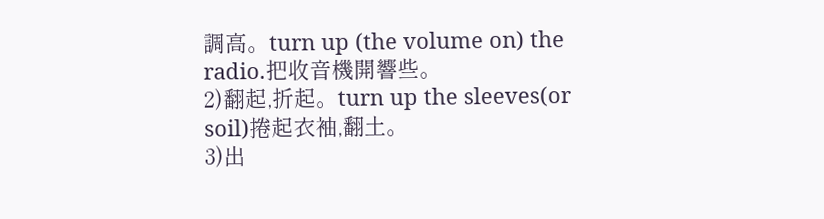調高。turn up (the volume on) the radio.把收音機開響些。
2)翻起,折起。turn up the sleeves(or soil)捲起衣袖,翻土。
3)出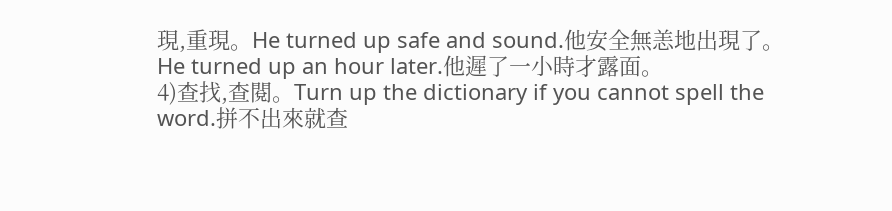現,重現。He turned up safe and sound.他安全無恙地出現了。
He turned up an hour later.他遲了一小時才露面。
4)查找,查閱。Turn up the dictionary if you cannot spell the word.拼不出來就查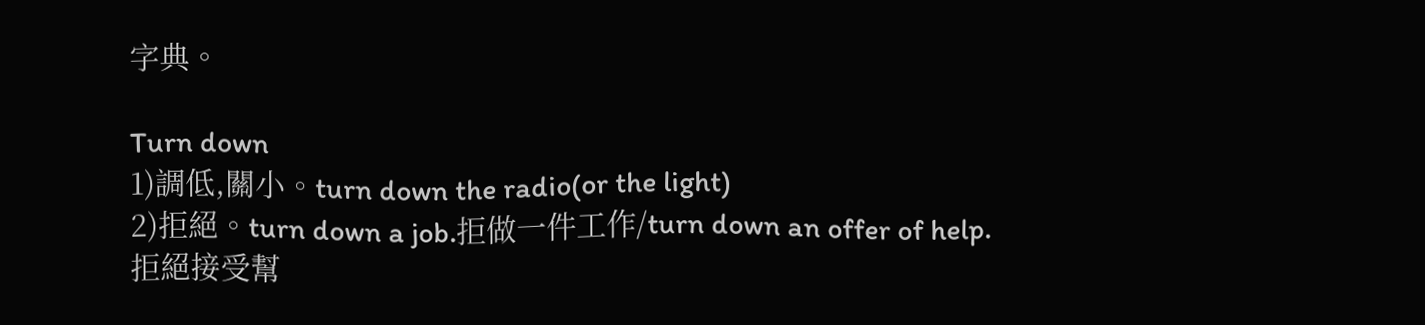字典。

Turn down
1)調低,關小。turn down the radio(or the light)
2)拒絕。turn down a job.拒做一件工作/turn down an offer of help.拒絕接受幫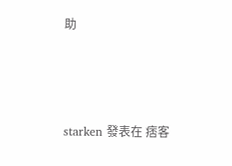助



starken 發表在 痞客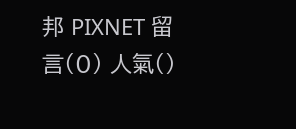邦 PIXNET 留言(0) 人氣()